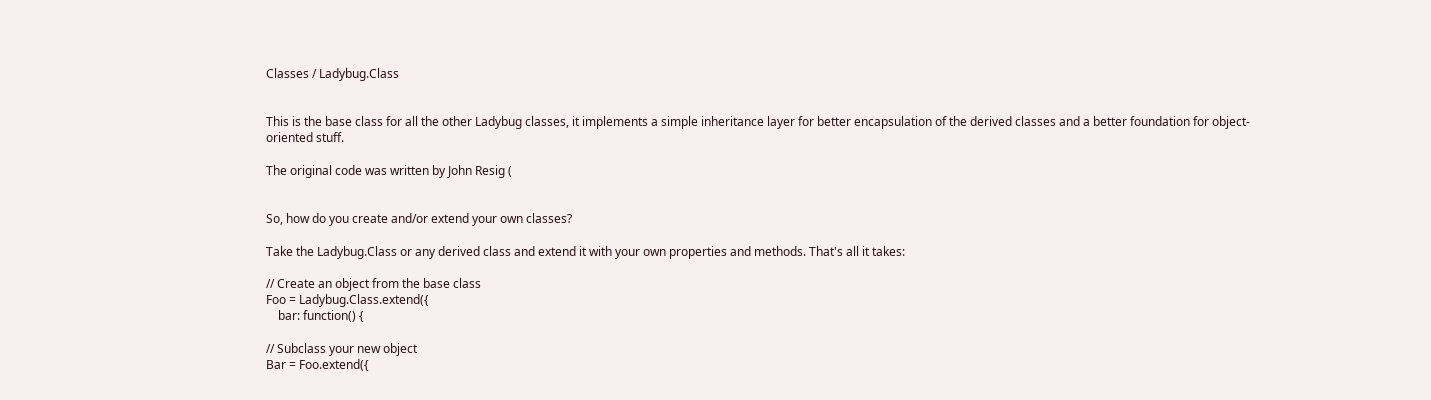Classes / Ladybug.Class


This is the base class for all the other Ladybug classes, it implements a simple inheritance layer for better encapsulation of the derived classes and a better foundation for object-oriented stuff.

The original code was written by John Resig (


So, how do you create and/or extend your own classes?

Take the Ladybug.Class or any derived class and extend it with your own properties and methods. That's all it takes:

// Create an object from the base class
Foo = Ladybug.Class.extend({
    bar: function() {

// Subclass your new object
Bar = Foo.extend({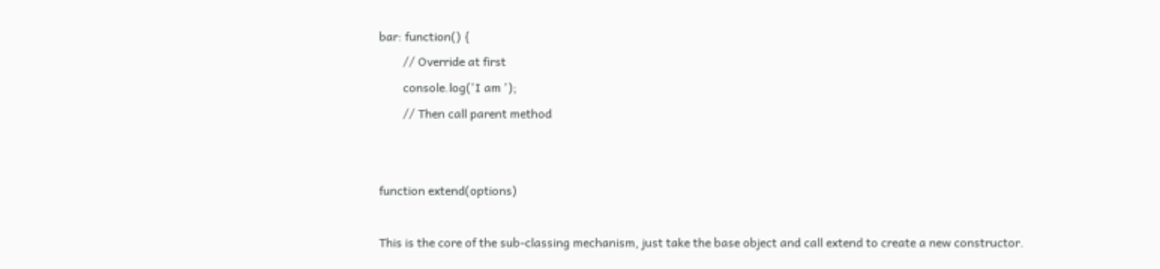bar: function() {
        // Override at first
        console.log('I am ');
        // Then call parent method


function extend(options)

This is the core of the sub-classing mechanism, just take the base object and call extend to create a new constructor.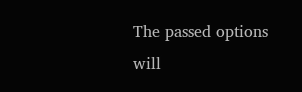The passed options will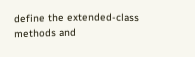define the extended-class methods and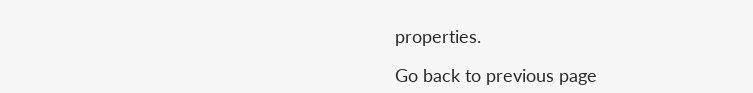properties.

Go back to previous page